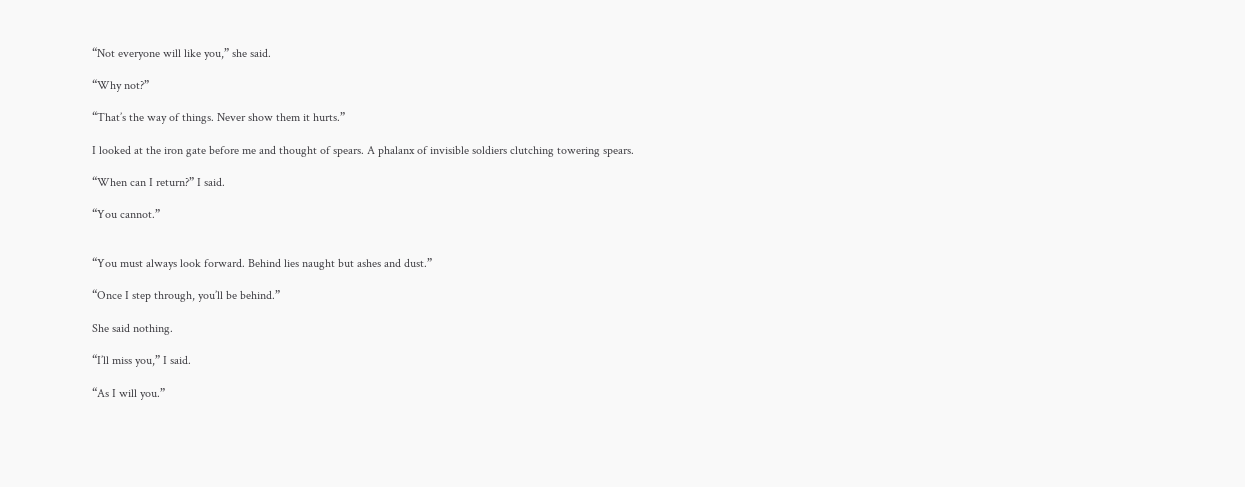“Not everyone will like you,” she said.

“Why not?”

“That’s the way of things. Never show them it hurts.”

I looked at the iron gate before me and thought of spears. A phalanx of invisible soldiers clutching towering spears.

“When can I return?” I said.

“You cannot.”


“You must always look forward. Behind lies naught but ashes and dust.”

“Once I step through, you’ll be behind.”

She said nothing.

“I’ll miss you,” I said.

“As I will you.”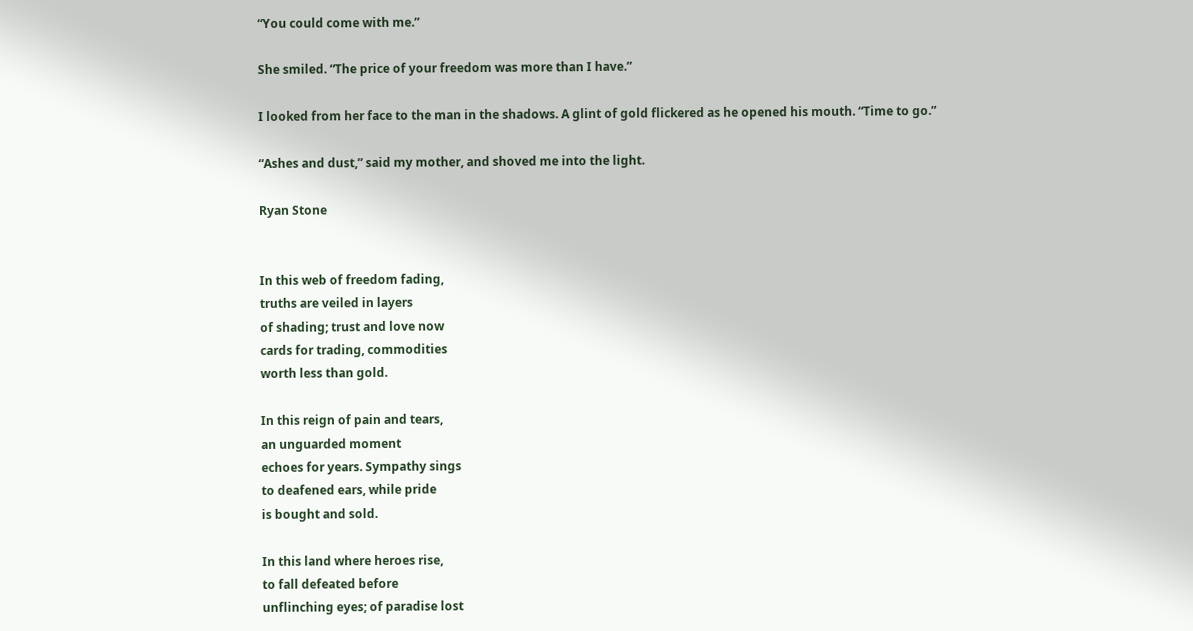“You could come with me.”

She smiled. “The price of your freedom was more than I have.”

I looked from her face to the man in the shadows. A glint of gold flickered as he opened his mouth. “Time to go.”

“Ashes and dust,” said my mother, and shoved me into the light.

Ryan Stone


In this web of freedom fading,
truths are veiled in layers
of shading; trust and love now
cards for trading, commodities
worth less than gold.

In this reign of pain and tears,
an unguarded moment
echoes for years. Sympathy sings
to deafened ears, while pride
is bought and sold.

In this land where heroes rise,
to fall defeated before
unflinching eyes; of paradise lost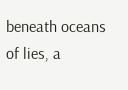beneath oceans of lies, a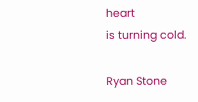heart
is turning cold.

Ryan Stone